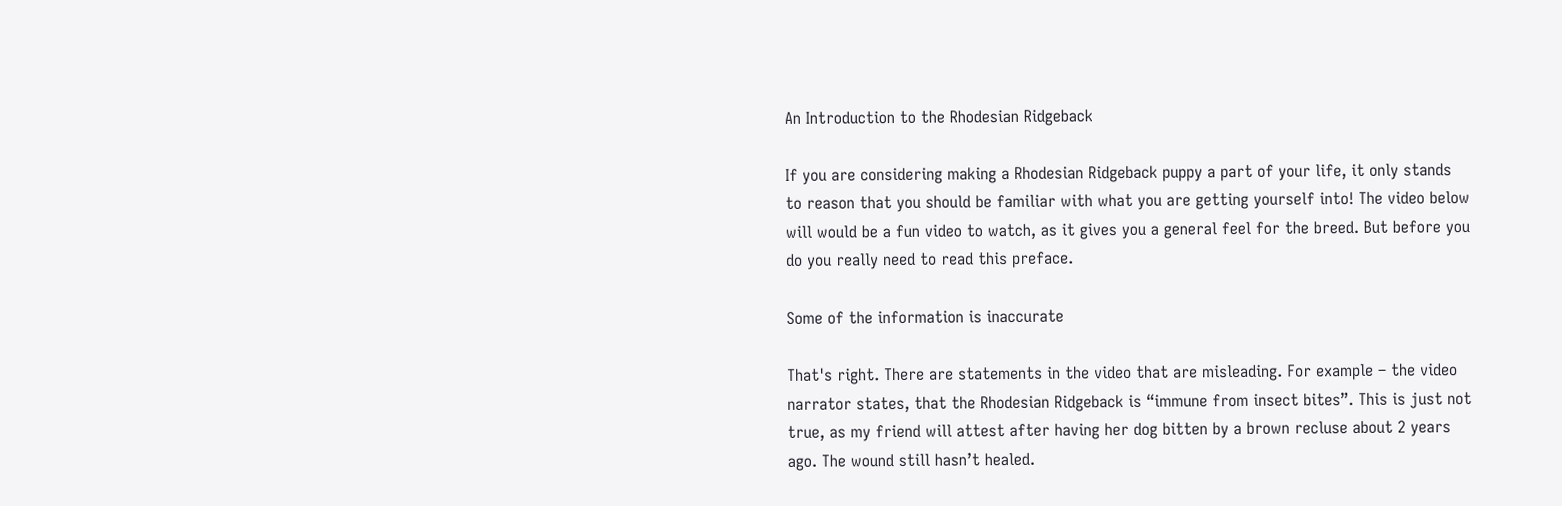An Introduction to the Rhodesian Ridgeback

If you are considering making a Rhodesian Ridgeback puppy a part of your life, it only stands to reason that you should be familiar with what you are getting yourself into! The video below will would be a fun video to watch, as it gives you a general feel for the breed. But before you do you really need to read this preface.

Some of the information is inaccurate

That's right. There are statements in the video that are misleading. For example – the video narrator states, that the Rhodesian Ridgeback is “immune from insect bites”. This is just not true, as my friend will attest after having her dog bitten by a brown recluse about 2 years ago. The wound still hasn’t healed.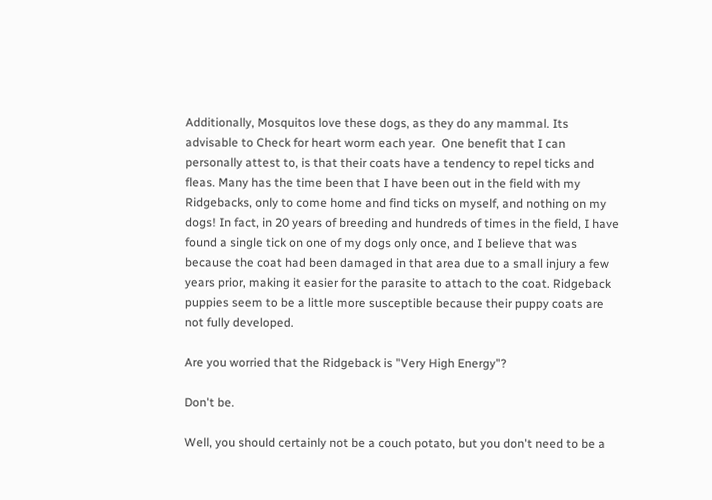Additionally, Mosquitos love these dogs, as they do any mammal. Its advisable to Check for heart worm each year.  One benefit that I can personally attest to, is that their coats have a tendency to repel ticks and fleas. Many has the time been that I have been out in the field with my Ridgebacks, only to come home and find ticks on myself, and nothing on my dogs! In fact, in 20 years of breeding and hundreds of times in the field, I have found a single tick on one of my dogs only once, and I believe that was because the coat had been damaged in that area due to a small injury a few years prior, making it easier for the parasite to attach to the coat. Ridgeback puppies seem to be a little more susceptible because their puppy coats are not fully developed.

Are you worried that the Ridgeback is "Very High Energy"?

Don't be.

Well, you should certainly not be a couch potato, but you don't need to be a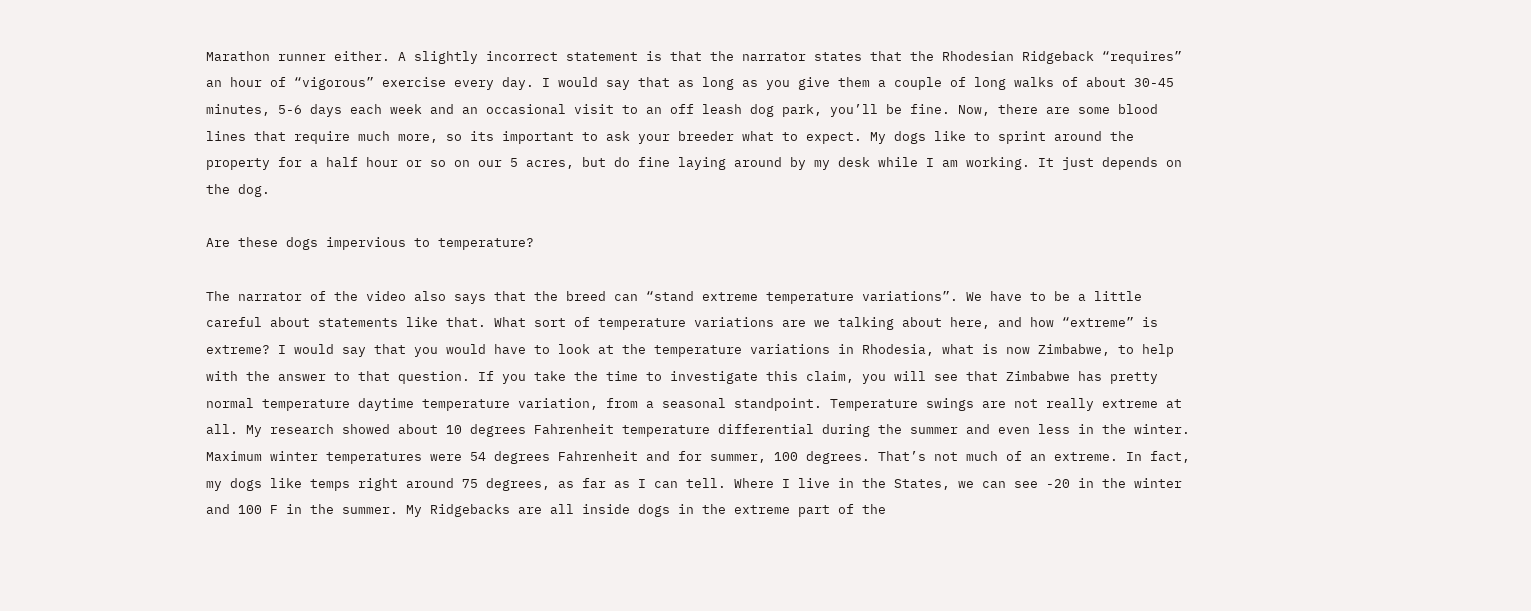Marathon runner either. A slightly incorrect statement is that the narrator states that the Rhodesian Ridgeback “requires” an hour of “vigorous” exercise every day. I would say that as long as you give them a couple of long walks of about 30-45 minutes, 5-6 days each week and an occasional visit to an off leash dog park, you’ll be fine. Now, there are some blood lines that require much more, so its important to ask your breeder what to expect. My dogs like to sprint around the property for a half hour or so on our 5 acres, but do fine laying around by my desk while I am working. It just depends on the dog.

Are these dogs impervious to temperature?

The narrator of the video also says that the breed can “stand extreme temperature variations”. We have to be a little careful about statements like that. What sort of temperature variations are we talking about here, and how “extreme” is extreme? I would say that you would have to look at the temperature variations in Rhodesia, what is now Zimbabwe, to help with the answer to that question. If you take the time to investigate this claim, you will see that Zimbabwe has pretty normal temperature daytime temperature variation, from a seasonal standpoint. Temperature swings are not really extreme at all. My research showed about 10 degrees Fahrenheit temperature differential during the summer and even less in the winter. Maximum winter temperatures were 54 degrees Fahrenheit and for summer, 100 degrees. That’s not much of an extreme. In fact, my dogs like temps right around 75 degrees, as far as I can tell. Where I live in the States, we can see -20 in the winter and 100 F in the summer. My Ridgebacks are all inside dogs in the extreme part of the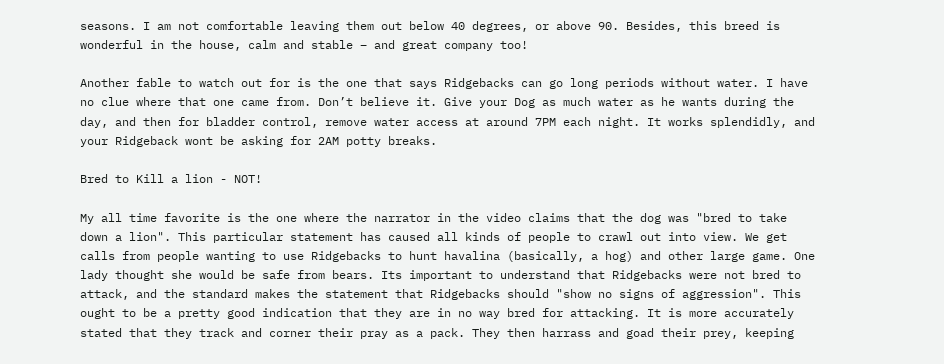seasons. I am not comfortable leaving them out below 40 degrees, or above 90. Besides, this breed is wonderful in the house, calm and stable – and great company too!

Another fable to watch out for is the one that says Ridgebacks can go long periods without water. I have no clue where that one came from. Don’t believe it. Give your Dog as much water as he wants during the day, and then for bladder control, remove water access at around 7PM each night. It works splendidly, and your Ridgeback wont be asking for 2AM potty breaks.

Bred to Kill a lion - NOT!

My all time favorite is the one where the narrator in the video claims that the dog was "bred to take down a lion". This particular statement has caused all kinds of people to crawl out into view. We get calls from people wanting to use Ridgebacks to hunt havalina (basically, a hog) and other large game. One lady thought she would be safe from bears. Its important to understand that Ridgebacks were not bred to attack, and the standard makes the statement that Ridgebacks should "show no signs of aggression". This ought to be a pretty good indication that they are in no way bred for attacking. It is more accurately stated that they track and corner their pray as a pack. They then harrass and goad their prey, keeping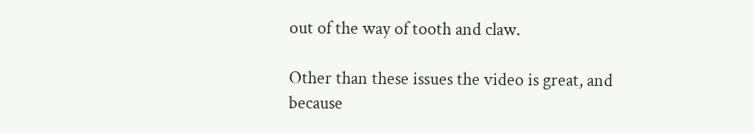out of the way of tooth and claw.

Other than these issues the video is great, and because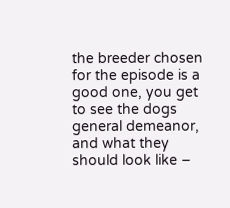the breeder chosen for the episode is a good one, you get to see the dogs general demeanor, and what they should look like –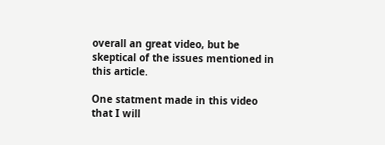overall an great video, but be skeptical of the issues mentioned in this article.

One statment made in this video that I will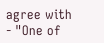agree with - "One of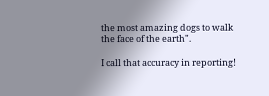the most amazing dogs to walk the face of the earth".

I call that accuracy in reporting!